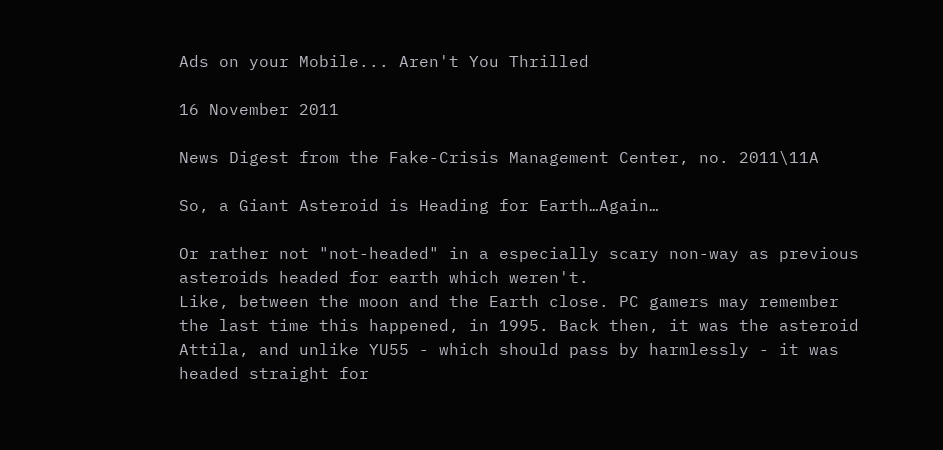Ads on your Mobile... Aren't You Thrilled

16 November 2011

News Digest from the Fake-Crisis Management Center, no. 2011\11A

So, a Giant Asteroid is Heading for Earth…Again…

Or rather not "not-headed" in a especially scary non-way as previous asteroids headed for earth which weren't.
Like, between the moon and the Earth close. PC gamers may remember the last time this happened, in 1995. Back then, it was the asteroid Attila, and unlike YU55 - which should pass by harmlessly - it was headed straight for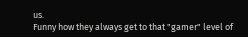us.
Funny how they always get to that "gamer" level of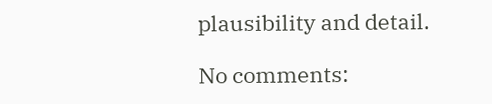plausibility and detail.

No comments: